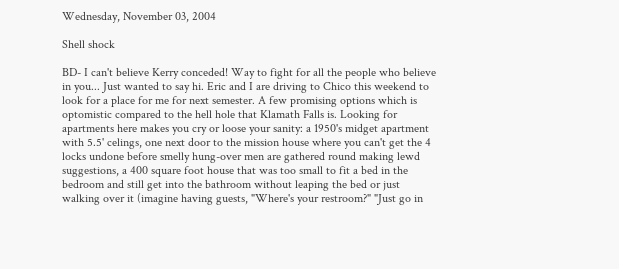Wednesday, November 03, 2004

Shell shock

BD- I can't believe Kerry conceded! Way to fight for all the people who believe in you... Just wanted to say hi. Eric and I are driving to Chico this weekend to look for a place for me for next semester. A few promising options which is optomistic compared to the hell hole that Klamath Falls is. Looking for apartments here makes you cry or loose your sanity: a 1950's midget apartment with 5.5' celings, one next door to the mission house where you can't get the 4 locks undone before smelly hung-over men are gathered round making lewd suggestions, a 400 square foot house that was too small to fit a bed in the bedroom and still get into the bathroom without leaping the bed or just walking over it (imagine having guests, "Where's your restroom?" "Just go in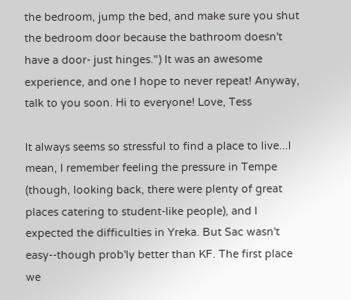the bedroom, jump the bed, and make sure you shut the bedroom door because the bathroom doesn't have a door- just hinges.") It was an awesome experience, and one I hope to never repeat! Anyway, talk to you soon. Hi to everyone! Love, Tess

It always seems so stressful to find a place to live...I mean, I remember feeling the pressure in Tempe (though, looking back, there were plenty of great places catering to student-like people), and I expected the difficulties in Yreka. But Sac wasn't easy--though prob'ly better than KF. The first place we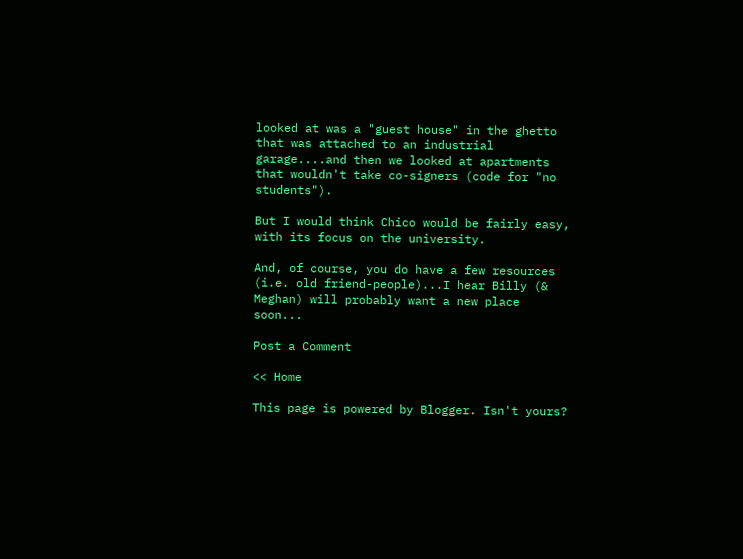looked at was a "guest house" in the ghetto that was attached to an industrial garage....and then we looked at apartments that wouldn't take co-signers (code for "no students").

But I would think Chico would be fairly easy, with its focus on the university.

And, of course, you do have a few resources (i.e. old friend-people)...I hear Billy (& Meghan) will probably want a new place soon...

Post a Comment

<< Home

This page is powered by Blogger. Isn't yours?